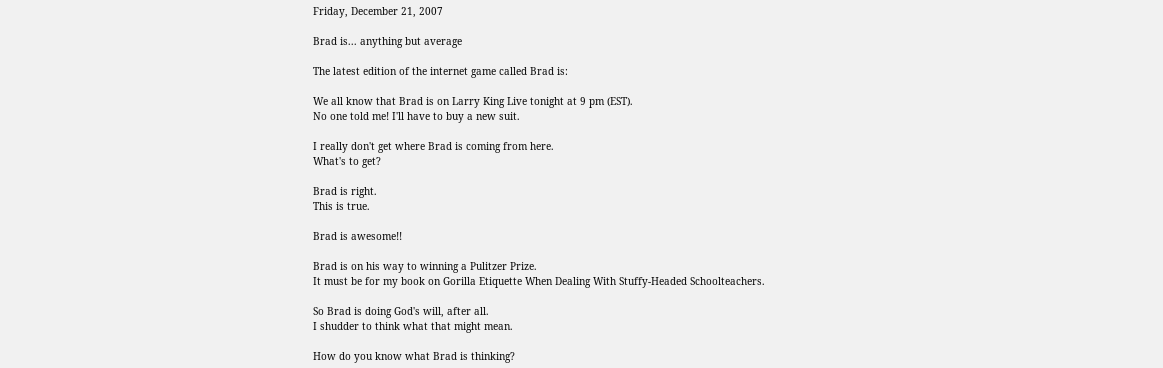Friday, December 21, 2007

Brad is... anything but average

The latest edition of the internet game called Brad is:

We all know that Brad is on Larry King Live tonight at 9 pm (EST).
No one told me! I'll have to buy a new suit.

I really don't get where Brad is coming from here.
What's to get?

Brad is right.
This is true.

Brad is awesome!!

Brad is on his way to winning a Pulitzer Prize.
It must be for my book on Gorilla Etiquette When Dealing With Stuffy-Headed Schoolteachers.

So Brad is doing God's will, after all.
I shudder to think what that might mean.

How do you know what Brad is thinking?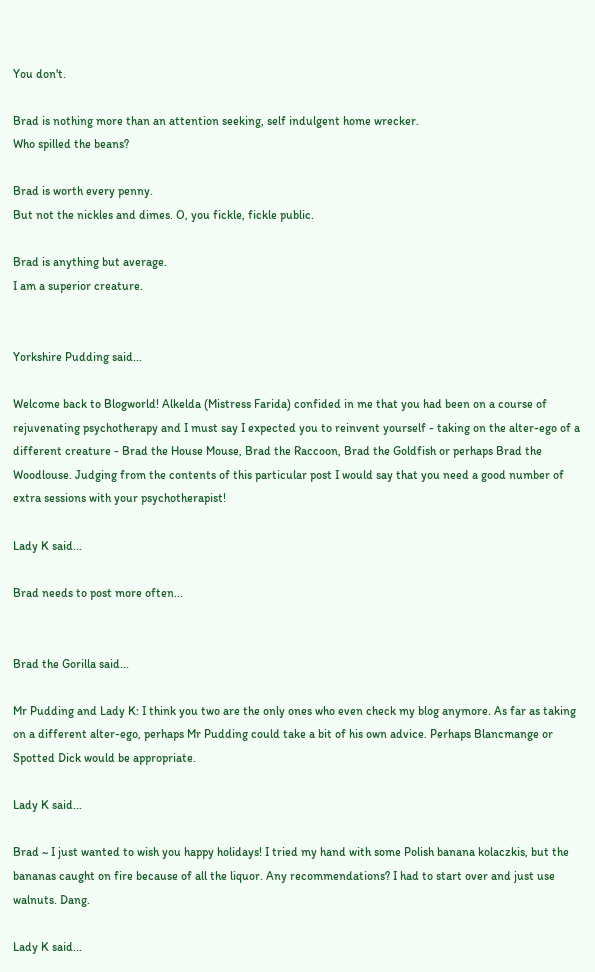You don't.

Brad is nothing more than an attention seeking, self indulgent home wrecker.
Who spilled the beans?

Brad is worth every penny.
But not the nickles and dimes. O, you fickle, fickle public.

Brad is anything but average.
I am a superior creature.


Yorkshire Pudding said...

Welcome back to Blogworld! Alkelda (Mistress Farida) confided in me that you had been on a course of rejuvenating psychotherapy and I must say I expected you to reinvent yourself - taking on the alter-ego of a different creature - Brad the House Mouse, Brad the Raccoon, Brad the Goldfish or perhaps Brad the Woodlouse. Judging from the contents of this particular post I would say that you need a good number of extra sessions with your psychotherapist!

Lady K said...

Brad needs to post more often...


Brad the Gorilla said...

Mr Pudding and Lady K: I think you two are the only ones who even check my blog anymore. As far as taking on a different alter-ego, perhaps Mr Pudding could take a bit of his own advice. Perhaps Blancmange or Spotted Dick would be appropriate.

Lady K said...

Brad ~ I just wanted to wish you happy holidays! I tried my hand with some Polish banana kolaczkis, but the bananas caught on fire because of all the liquor. Any recommendations? I had to start over and just use walnuts. Dang.

Lady K said...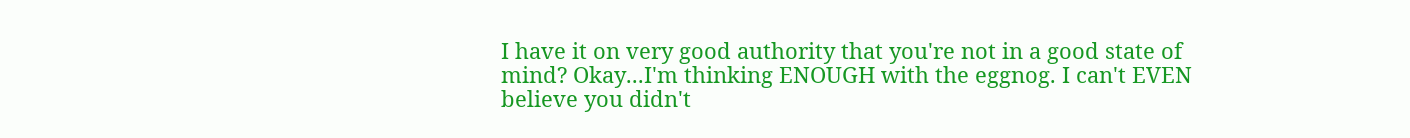I have it on very good authority that you're not in a good state of mind? Okay...I'm thinking ENOUGH with the eggnog. I can't EVEN believe you didn't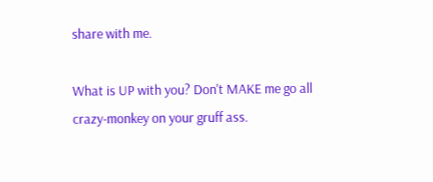share with me.

What is UP with you? Don't MAKE me go all crazy-monkey on your gruff ass.